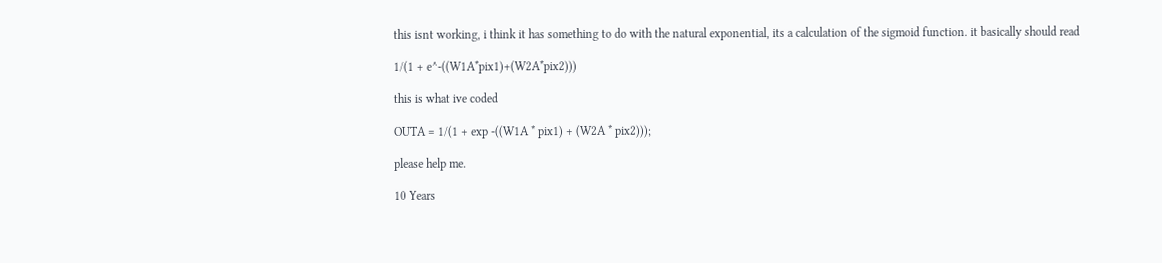this isnt working, i think it has something to do with the natural exponential, its a calculation of the sigmoid function. it basically should read

1/(1 + e^-((W1A*pix1)+(W2A*pix2)))

this is what ive coded

OUTA = 1/(1 + exp -((W1A * pix1) + (W2A * pix2)));

please help me.

10 Years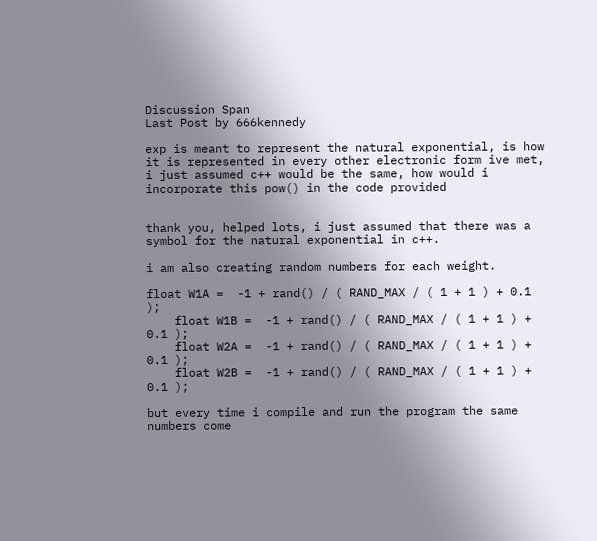Discussion Span
Last Post by 666kennedy

exp is meant to represent the natural exponential, is how it is represented in every other electronic form ive met, i just assumed c++ would be the same, how would i incorporate this pow() in the code provided


thank you, helped lots, i just assumed that there was a symbol for the natural exponential in c++.

i am also creating random numbers for each weight.

float W1A =  -1 + rand() / ( RAND_MAX / ( 1 + 1 ) + 0.1 );
    float W1B =  -1 + rand() / ( RAND_MAX / ( 1 + 1 ) + 0.1 );
    float W2A =  -1 + rand() / ( RAND_MAX / ( 1 + 1 ) + 0.1 );
    float W2B =  -1 + rand() / ( RAND_MAX / ( 1 + 1 ) + 0.1 );

but every time i compile and run the program the same numbers come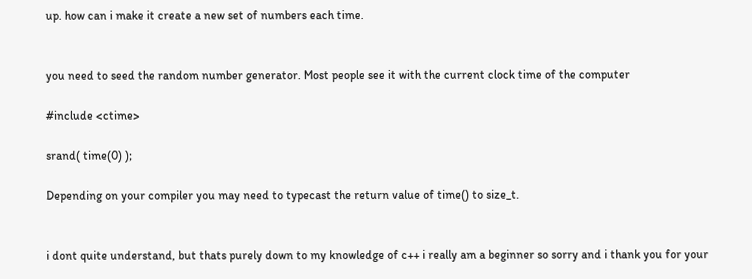up. how can i make it create a new set of numbers each time.


you need to seed the random number generator. Most people see it with the current clock time of the computer

#include <ctime>

srand( time(0) );

Depending on your compiler you may need to typecast the return value of time() to size_t.


i dont quite understand, but thats purely down to my knowledge of c++ i really am a beginner so sorry and i thank you for your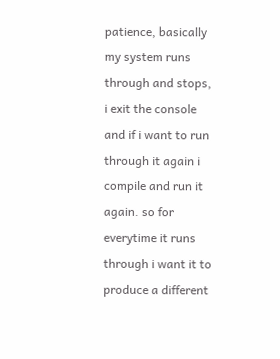patience, basically my system runs through and stops, i exit the console and if i want to run through it again i compile and run it again. so for everytime it runs through i want it to produce a different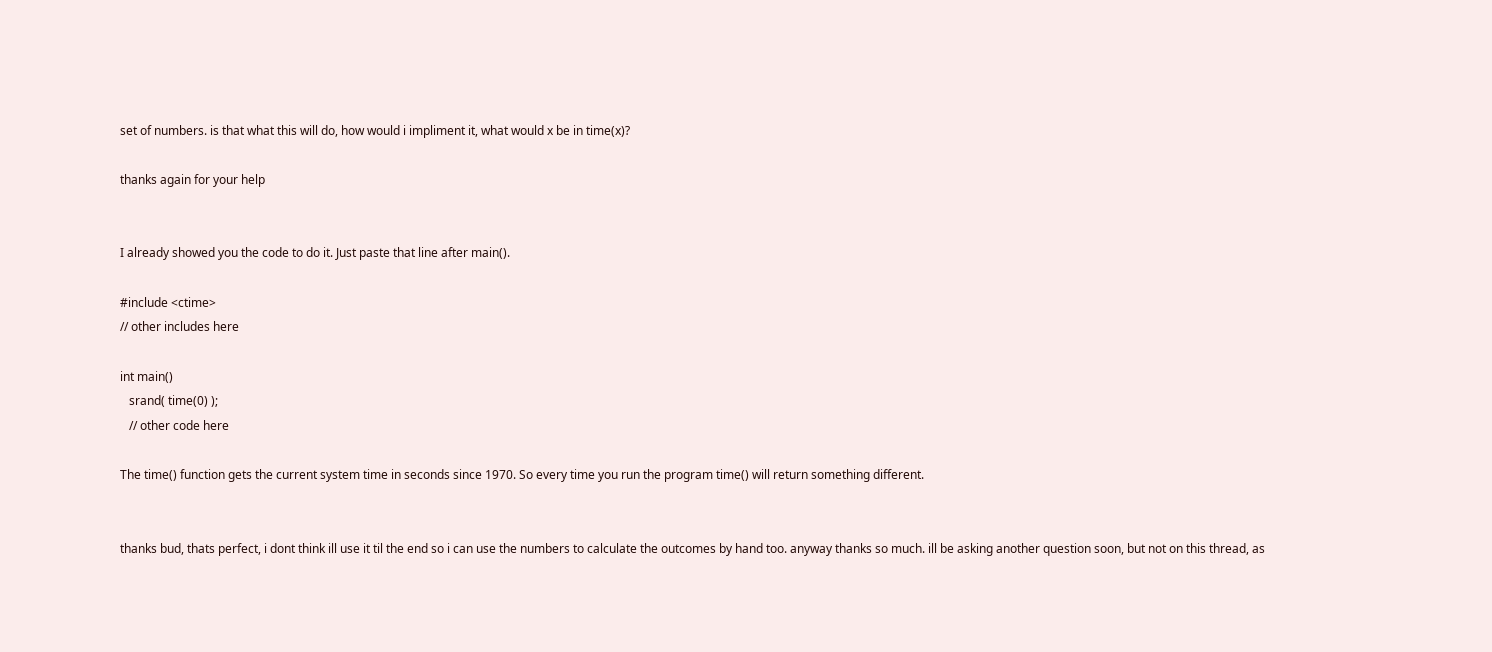set of numbers. is that what this will do, how would i impliment it, what would x be in time(x)?

thanks again for your help


I already showed you the code to do it. Just paste that line after main().

#include <ctime>
// other includes here

int main()
   srand( time(0) );
   // other code here

The time() function gets the current system time in seconds since 1970. So every time you run the program time() will return something different.


thanks bud, thats perfect, i dont think ill use it til the end so i can use the numbers to calculate the outcomes by hand too. anyway thanks so much. ill be asking another question soon, but not on this thread, as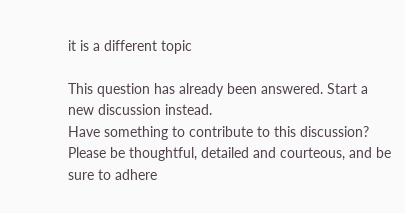it is a different topic

This question has already been answered. Start a new discussion instead.
Have something to contribute to this discussion? Please be thoughtful, detailed and courteous, and be sure to adhere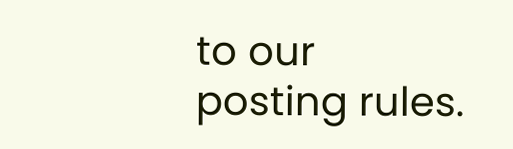to our posting rules.